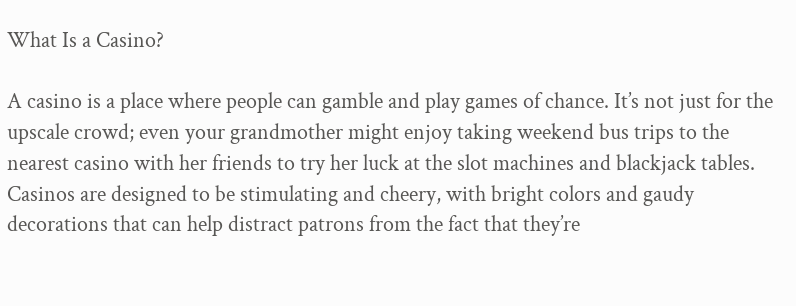What Is a Casino?

A casino is a place where people can gamble and play games of chance. It’s not just for the upscale crowd; even your grandmother might enjoy taking weekend bus trips to the nearest casino with her friends to try her luck at the slot machines and blackjack tables. Casinos are designed to be stimulating and cheery, with bright colors and gaudy decorations that can help distract patrons from the fact that they’re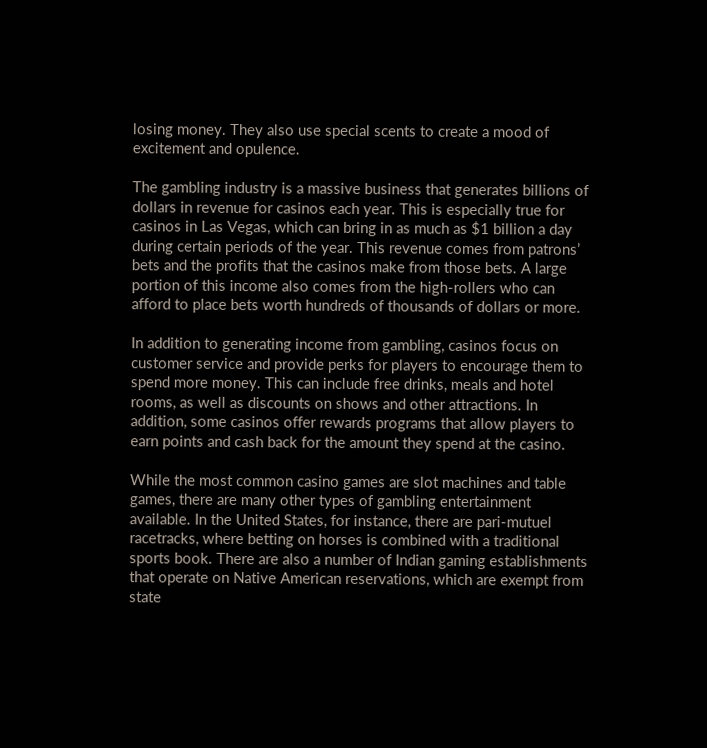losing money. They also use special scents to create a mood of excitement and opulence.

The gambling industry is a massive business that generates billions of dollars in revenue for casinos each year. This is especially true for casinos in Las Vegas, which can bring in as much as $1 billion a day during certain periods of the year. This revenue comes from patrons’ bets and the profits that the casinos make from those bets. A large portion of this income also comes from the high-rollers who can afford to place bets worth hundreds of thousands of dollars or more.

In addition to generating income from gambling, casinos focus on customer service and provide perks for players to encourage them to spend more money. This can include free drinks, meals and hotel rooms, as well as discounts on shows and other attractions. In addition, some casinos offer rewards programs that allow players to earn points and cash back for the amount they spend at the casino.

While the most common casino games are slot machines and table games, there are many other types of gambling entertainment available. In the United States, for instance, there are pari-mutuel racetracks, where betting on horses is combined with a traditional sports book. There are also a number of Indian gaming establishments that operate on Native American reservations, which are exempt from state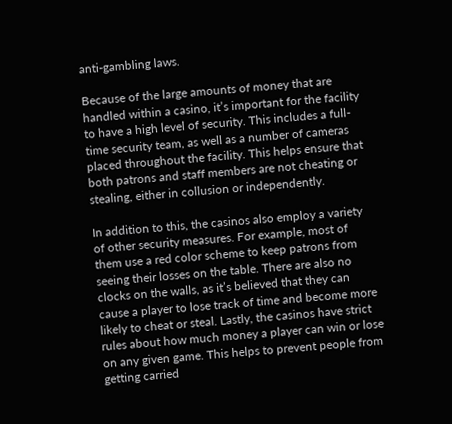anti-gambling laws.

Because of the large amounts of money that are handled within a casino, it’s important for the facility to have a high level of security. This includes a full-time security team, as well as a number of cameras placed throughout the facility. This helps ensure that both patrons and staff members are not cheating or stealing, either in collusion or independently.

In addition to this, the casinos also employ a variety of other security measures. For example, most of them use a red color scheme to keep patrons from seeing their losses on the table. There are also no clocks on the walls, as it’s believed that they can cause a player to lose track of time and become more likely to cheat or steal. Lastly, the casinos have strict rules about how much money a player can win or lose on any given game. This helps to prevent people from getting carried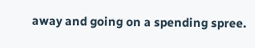away and going on a spending spree.